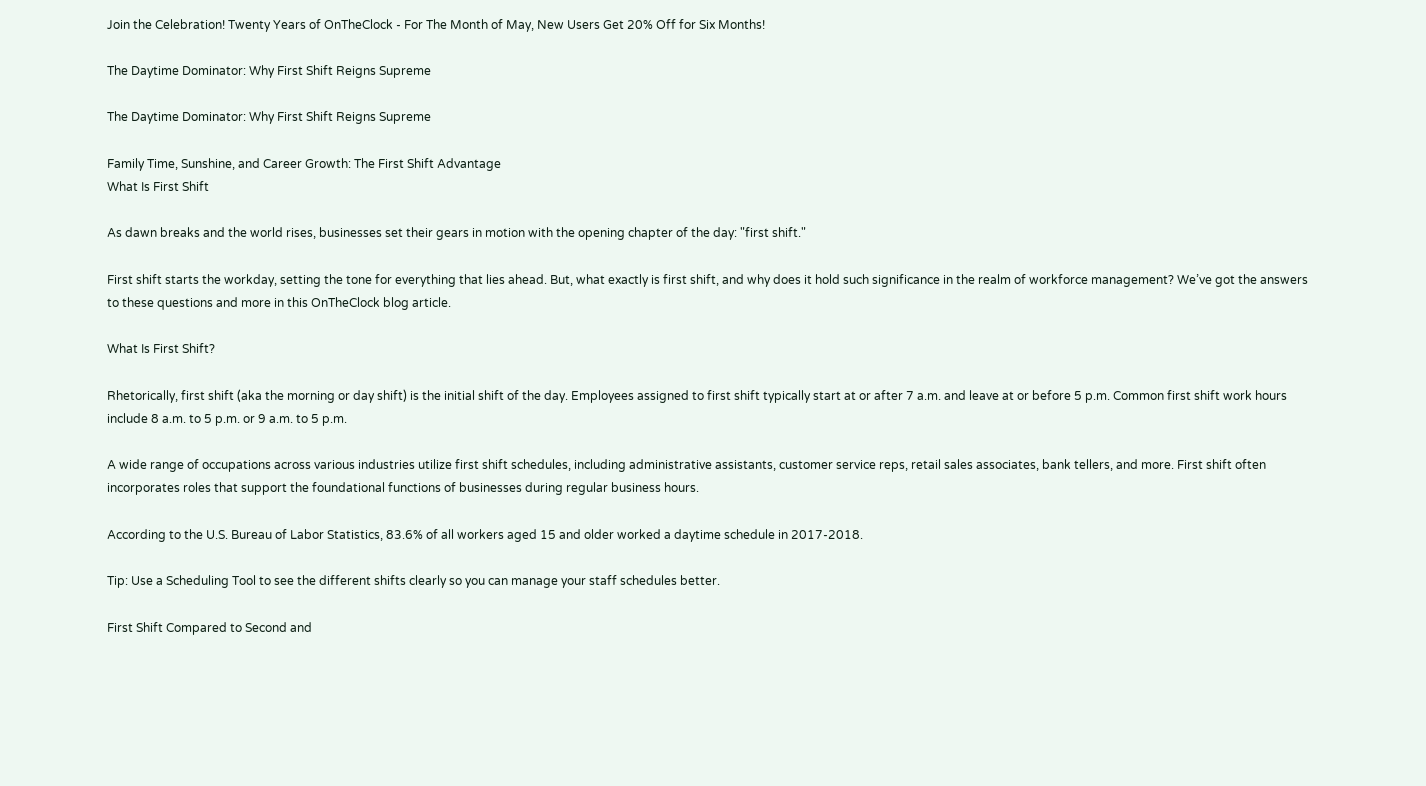Join the Celebration! Twenty Years of OnTheClock - For The Month of May, New Users Get 20% Off for Six Months!

The Daytime Dominator: Why First Shift Reigns Supreme

The Daytime Dominator: Why First Shift Reigns Supreme

Family Time, Sunshine, and Career Growth: The First Shift Advantage
What Is First Shift

As dawn breaks and the world rises, businesses set their gears in motion with the opening chapter of the day: "first shift."

First shift starts the workday, setting the tone for everything that lies ahead. But, what exactly is first shift, and why does it hold such significance in the realm of workforce management? We’ve got the answers to these questions and more in this OnTheClock blog article.

What Is First Shift?

Rhetorically, first shift (aka the morning or day shift) is the initial shift of the day. Employees assigned to first shift typically start at or after 7 a.m. and leave at or before 5 p.m. Common first shift work hours include 8 a.m. to 5 p.m. or 9 a.m. to 5 p.m.

A wide range of occupations across various industries utilize first shift schedules, including administrative assistants, customer service reps, retail sales associates, bank tellers, and more. First shift often incorporates roles that support the foundational functions of businesses during regular business hours.

According to the U.S. Bureau of Labor Statistics, 83.6% of all workers aged 15 and older worked a daytime schedule in 2017-2018.

Tip: Use a Scheduling Tool to see the different shifts clearly so you can manage your staff schedules better.

First Shift Compared to Second and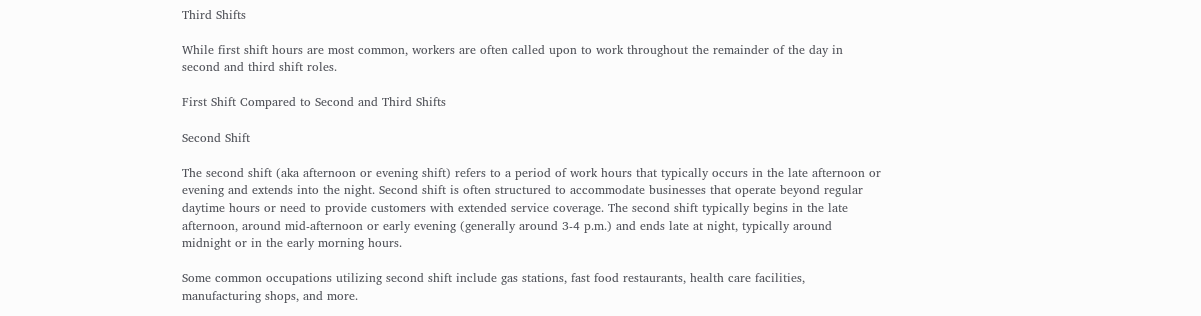Third Shifts

While first shift hours are most common, workers are often called upon to work throughout the remainder of the day in second and third shift roles.

First Shift Compared to Second and Third Shifts

Second Shift

The second shift (aka afternoon or evening shift) refers to a period of work hours that typically occurs in the late afternoon or evening and extends into the night. Second shift is often structured to accommodate businesses that operate beyond regular daytime hours or need to provide customers with extended service coverage. The second shift typically begins in the late afternoon, around mid-afternoon or early evening (generally around 3-4 p.m.) and ends late at night, typically around midnight or in the early morning hours.

Some common occupations utilizing second shift include gas stations, fast food restaurants, health care facilities, manufacturing shops, and more.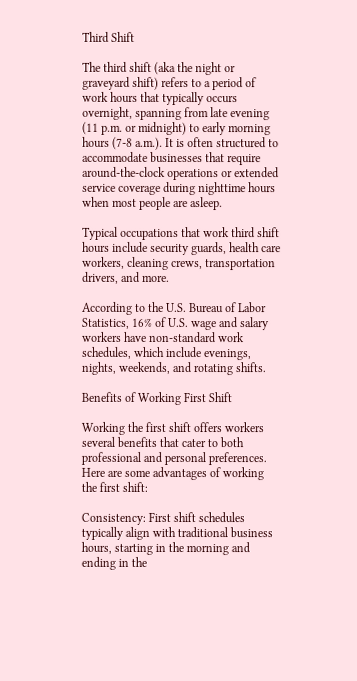Third Shift

The third shift (aka the night or graveyard shift) refers to a period of work hours that typically occurs overnight, spanning from late evening (11 p.m. or midnight) to early morning hours (7-8 a.m.). It is often structured to accommodate businesses that require around-the-clock operations or extended service coverage during nighttime hours when most people are asleep.

Typical occupations that work third shift hours include security guards, health care workers, cleaning crews, transportation drivers, and more.

According to the U.S. Bureau of Labor Statistics, 16% of U.S. wage and salary workers have non-standard work schedules, which include evenings, nights, weekends, and rotating shifts.

Benefits of Working First Shift

Working the first shift offers workers several benefits that cater to both professional and personal preferences. Here are some advantages of working the first shift:

Consistency: First shift schedules typically align with traditional business hours, starting in the morning and ending in the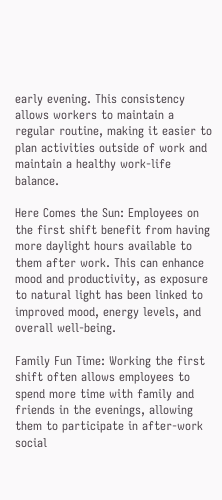early evening. This consistency allows workers to maintain a regular routine, making it easier to plan activities outside of work and maintain a healthy work-life balance.

Here Comes the Sun: Employees on the first shift benefit from having more daylight hours available to them after work. This can enhance mood and productivity, as exposure to natural light has been linked to improved mood, energy levels, and overall well-being.

Family Fun Time: Working the first shift often allows employees to spend more time with family and friends in the evenings, allowing them to participate in after-work social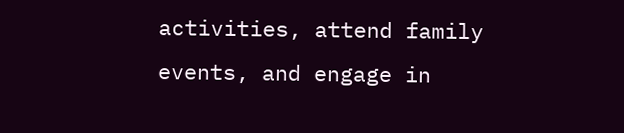activities, attend family events, and engage in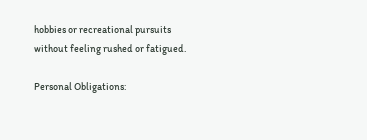hobbies or recreational pursuits without feeling rushed or fatigued.

Personal Obligations: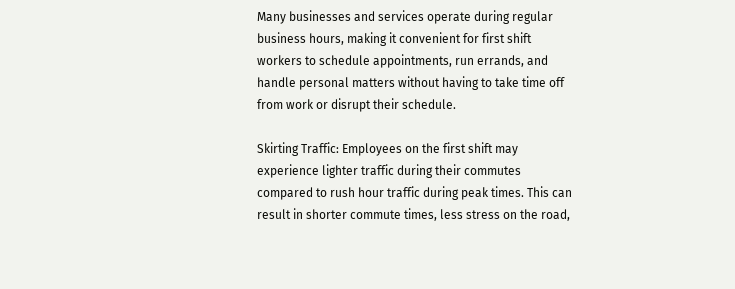Many businesses and services operate during regular business hours, making it convenient for first shift workers to schedule appointments, run errands, and handle personal matters without having to take time off from work or disrupt their schedule.

Skirting Traffic: Employees on the first shift may experience lighter traffic during their commutes compared to rush hour traffic during peak times. This can result in shorter commute times, less stress on the road,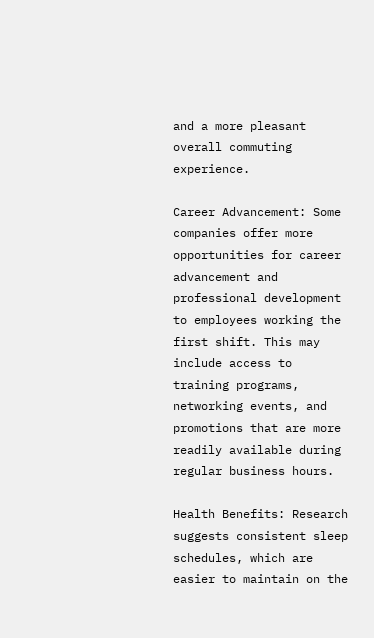and a more pleasant overall commuting experience.

Career Advancement: Some companies offer more opportunities for career advancement and professional development to employees working the first shift. This may include access to training programs, networking events, and promotions that are more readily available during regular business hours.

Health Benefits: Research suggests consistent sleep schedules, which are easier to maintain on the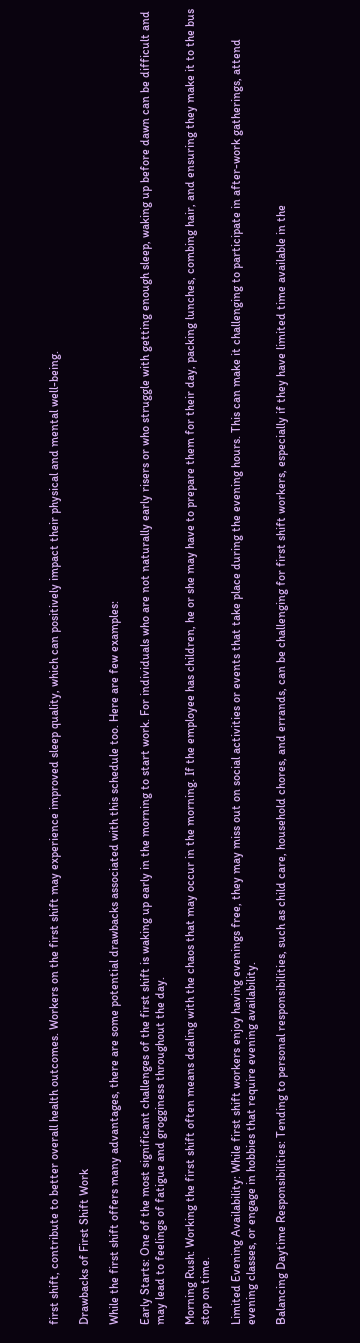first shift, contribute to better overall health outcomes. Workers on the first shift may experience improved sleep quality, which can positively impact their physical and mental well-being.

Drawbacks of First Shift Work

While the first shift offers many advantages, there are some potential drawbacks associated with this schedule too. Here are few examples:

Early Starts: One of the most significant challenges of the first shift is waking up early in the morning to start work. For individuals who are not naturally early risers or who struggle with getting enough sleep, waking up before dawn can be difficult and may lead to feelings of fatigue and grogginess throughout the day.

Morning Rush: Working the first shift often means dealing with the chaos that may occur in the morning. If the employee has children, he or she may have to prepare them for their day, packing lunches, combing hair, and ensuring they make it to the bus stop on time.

Limited Evening Availability: While first shift workers enjoy having evenings free, they may miss out on social activities or events that take place during the evening hours. This can make it challenging to participate in after-work gatherings, attend evening classes, or engage in hobbies that require evening availability.

Balancing Daytime Responsibilities: Tending to personal responsibilities, such as child care, household chores, and errands, can be challenging for first shift workers, especially if they have limited time available in the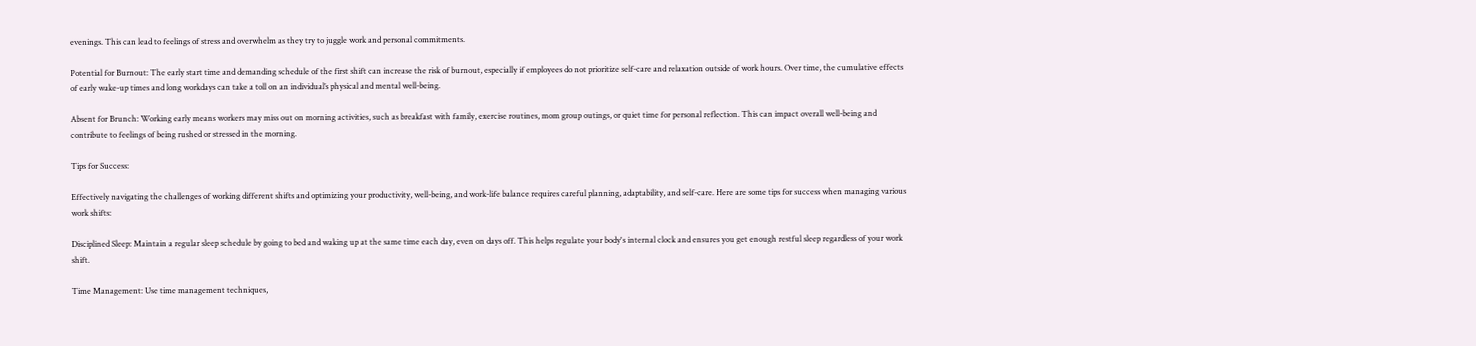evenings. This can lead to feelings of stress and overwhelm as they try to juggle work and personal commitments.

Potential for Burnout: The early start time and demanding schedule of the first shift can increase the risk of burnout, especially if employees do not prioritize self-care and relaxation outside of work hours. Over time, the cumulative effects of early wake-up times and long workdays can take a toll on an individual’s physical and mental well-being.

Absent for Brunch: Working early means workers may miss out on morning activities, such as breakfast with family, exercise routines, mom group outings, or quiet time for personal reflection. This can impact overall well-being and contribute to feelings of being rushed or stressed in the morning.

Tips for Success:

Effectively navigating the challenges of working different shifts and optimizing your productivity, well-being, and work-life balance requires careful planning, adaptability, and self-care. Here are some tips for success when managing various work shifts:

Disciplined Sleep: Maintain a regular sleep schedule by going to bed and waking up at the same time each day, even on days off. This helps regulate your body's internal clock and ensures you get enough restful sleep regardless of your work shift.

Time Management: Use time management techniques,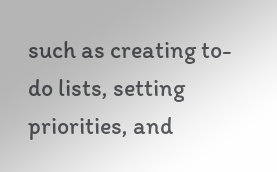such as creating to-do lists, setting priorities, and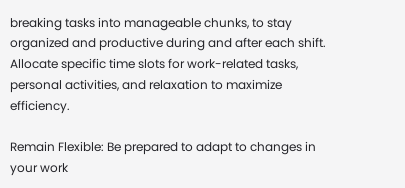breaking tasks into manageable chunks, to stay organized and productive during and after each shift. Allocate specific time slots for work-related tasks, personal activities, and relaxation to maximize efficiency.

Remain Flexible: Be prepared to adapt to changes in your work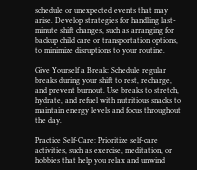schedule or unexpected events that may arise. Develop strategies for handling last-minute shift changes, such as arranging for backup child care or transportation options, to minimize disruptions to your routine.

Give Yourself a Break: Schedule regular breaks during your shift to rest, recharge, and prevent burnout. Use breaks to stretch, hydrate, and refuel with nutritious snacks to maintain energy levels and focus throughout the day.

Practice Self-Care: Prioritize self-care activities, such as exercise, meditation, or hobbies that help you relax and unwind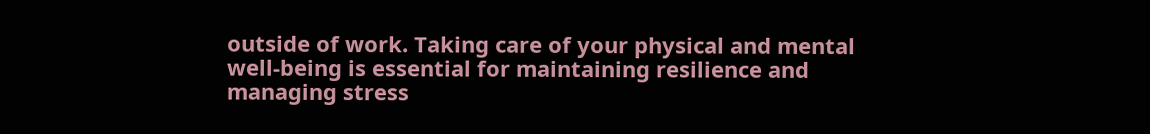outside of work. Taking care of your physical and mental well-being is essential for maintaining resilience and managing stress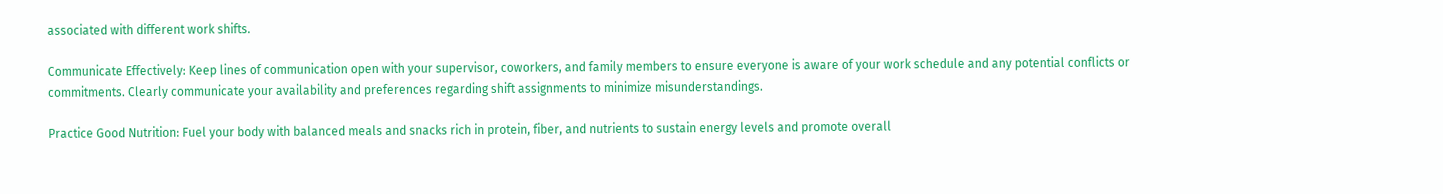associated with different work shifts.

Communicate Effectively: Keep lines of communication open with your supervisor, coworkers, and family members to ensure everyone is aware of your work schedule and any potential conflicts or commitments. Clearly communicate your availability and preferences regarding shift assignments to minimize misunderstandings.

Practice Good Nutrition: Fuel your body with balanced meals and snacks rich in protein, fiber, and nutrients to sustain energy levels and promote overall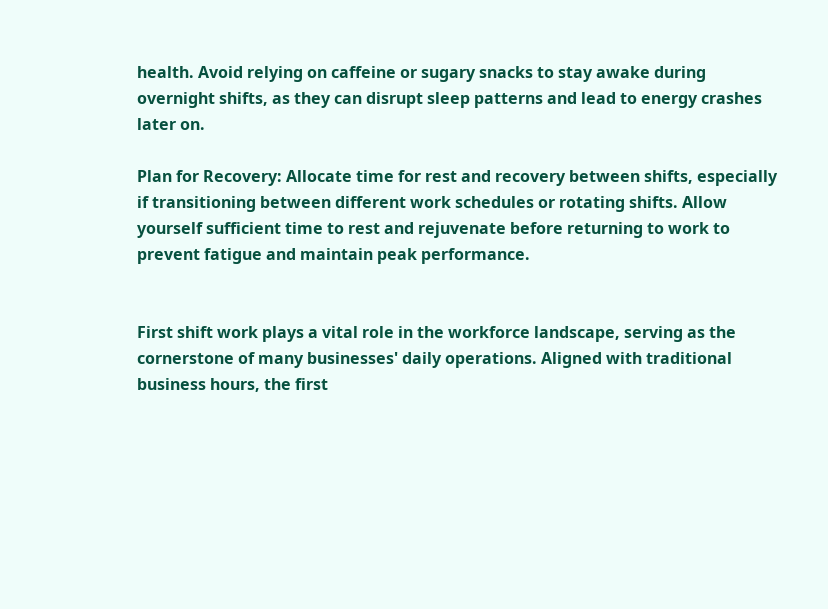health. Avoid relying on caffeine or sugary snacks to stay awake during overnight shifts, as they can disrupt sleep patterns and lead to energy crashes later on.

Plan for Recovery: Allocate time for rest and recovery between shifts, especially if transitioning between different work schedules or rotating shifts. Allow yourself sufficient time to rest and rejuvenate before returning to work to prevent fatigue and maintain peak performance.


First shift work plays a vital role in the workforce landscape, serving as the cornerstone of many businesses' daily operations. Aligned with traditional business hours, the first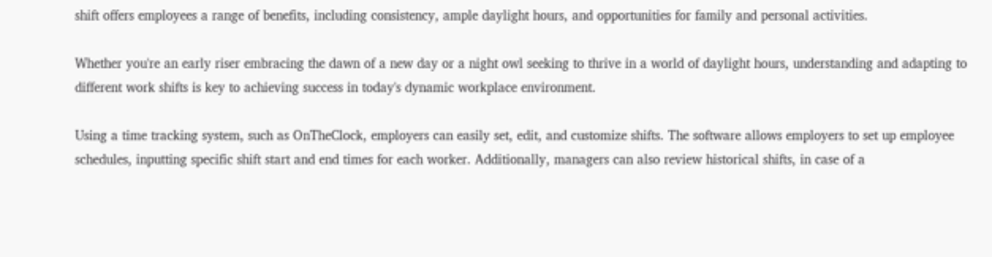shift offers employees a range of benefits, including consistency, ample daylight hours, and opportunities for family and personal activities.

Whether you're an early riser embracing the dawn of a new day or a night owl seeking to thrive in a world of daylight hours, understanding and adapting to different work shifts is key to achieving success in today's dynamic workplace environment.

Using a time tracking system, such as OnTheClock, employers can easily set, edit, and customize shifts. The software allows employers to set up employee schedules, inputting specific shift start and end times for each worker. Additionally, managers can also review historical shifts, in case of a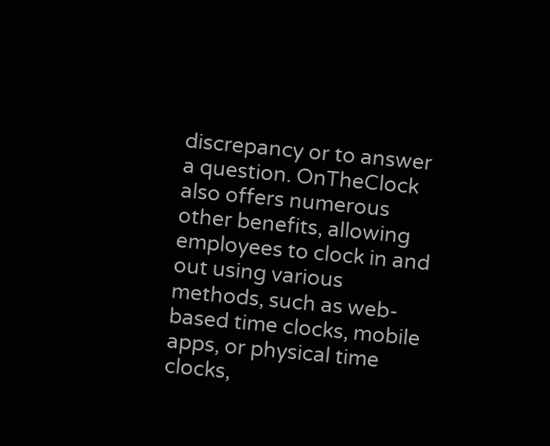discrepancy or to answer a question. OnTheClock also offers numerous other benefits, allowing employees to clock in and out using various methods, such as web-based time clocks, mobile apps, or physical time clocks,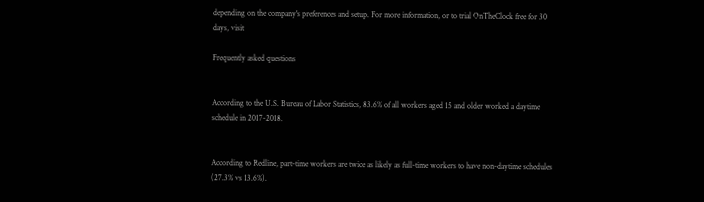depending on the company's preferences and setup. For more information, or to trial OnTheClock free for 30 days, visit

Frequently asked questions


According to the U.S. Bureau of Labor Statistics, 83.6% of all workers aged 15 and older worked a daytime schedule in 2017-2018.


According to Redline, part-time workers are twice as likely as full-time workers to have non-daytime schedules (27.3% vs 13.6%).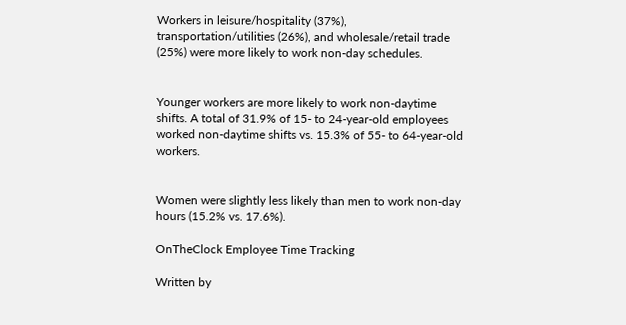Workers in leisure/hospitality (37%), transportation/utilities (26%), and wholesale/retail trade (25%) were more likely to work non-day schedules.


Younger workers are more likely to work non-daytime shifts. A total of 31.9% of 15- to 24-year-old employees worked non-daytime shifts vs. 15.3% of 55- to 64-year-old workers.


Women were slightly less likely than men to work non-day hours (15.2% vs. 17.6%).

OnTheClock Employee Time Tracking

Written by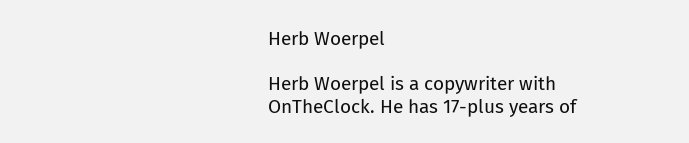Herb Woerpel

Herb Woerpel is a copywriter with OnTheClock. He has 17-plus years of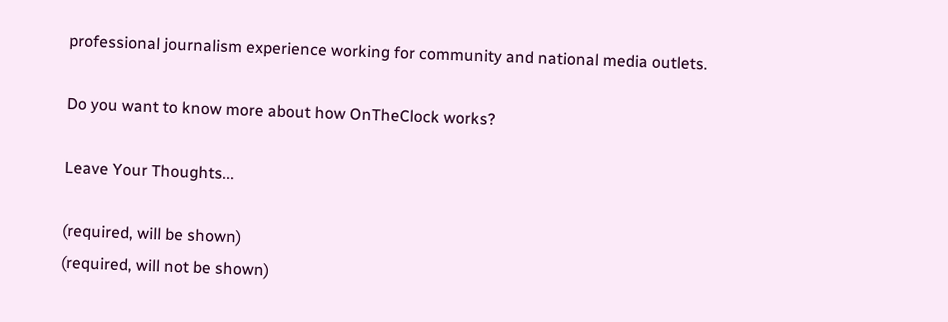professional journalism experience working for community and national media outlets.

Do you want to know more about how OnTheClock works?

Leave Your Thoughts...

(required, will be shown)
(required, will not be shown)